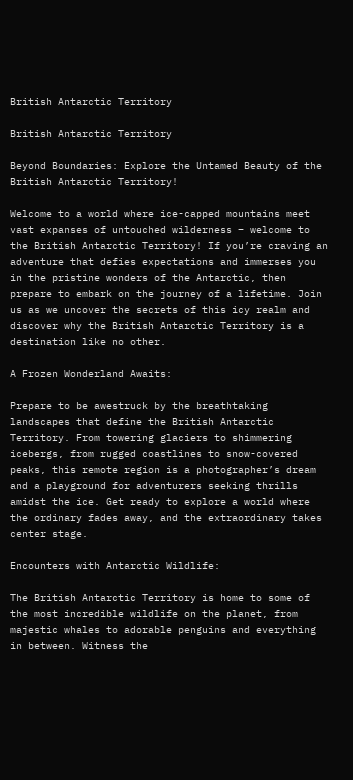British Antarctic Territory

British Antarctic Territory

Beyond Boundaries: Explore the Untamed Beauty of the British Antarctic Territory!

Welcome to a world where ice-capped mountains meet vast expanses of untouched wilderness – welcome to the British Antarctic Territory! If you’re craving an adventure that defies expectations and immerses you in the pristine wonders of the Antarctic, then prepare to embark on the journey of a lifetime. Join us as we uncover the secrets of this icy realm and discover why the British Antarctic Territory is a destination like no other.

A Frozen Wonderland Awaits:

Prepare to be awestruck by the breathtaking landscapes that define the British Antarctic Territory. From towering glaciers to shimmering icebergs, from rugged coastlines to snow-covered peaks, this remote region is a photographer’s dream and a playground for adventurers seeking thrills amidst the ice. Get ready to explore a world where the ordinary fades away, and the extraordinary takes center stage.

Encounters with Antarctic Wildlife:

The British Antarctic Territory is home to some of the most incredible wildlife on the planet, from majestic whales to adorable penguins and everything in between. Witness the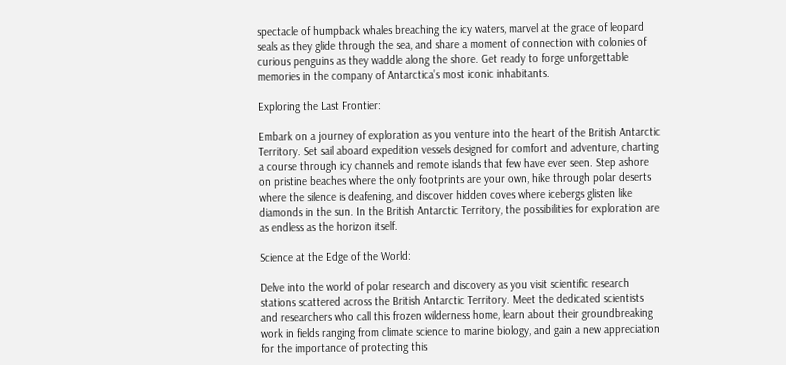spectacle of humpback whales breaching the icy waters, marvel at the grace of leopard seals as they glide through the sea, and share a moment of connection with colonies of curious penguins as they waddle along the shore. Get ready to forge unforgettable memories in the company of Antarctica’s most iconic inhabitants.

Exploring the Last Frontier:

Embark on a journey of exploration as you venture into the heart of the British Antarctic Territory. Set sail aboard expedition vessels designed for comfort and adventure, charting a course through icy channels and remote islands that few have ever seen. Step ashore on pristine beaches where the only footprints are your own, hike through polar deserts where the silence is deafening, and discover hidden coves where icebergs glisten like diamonds in the sun. In the British Antarctic Territory, the possibilities for exploration are as endless as the horizon itself.

Science at the Edge of the World:

Delve into the world of polar research and discovery as you visit scientific research stations scattered across the British Antarctic Territory. Meet the dedicated scientists and researchers who call this frozen wilderness home, learn about their groundbreaking work in fields ranging from climate science to marine biology, and gain a new appreciation for the importance of protecting this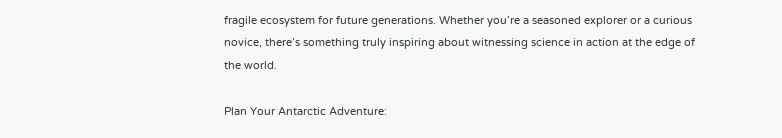fragile ecosystem for future generations. Whether you’re a seasoned explorer or a curious novice, there’s something truly inspiring about witnessing science in action at the edge of the world.

Plan Your Antarctic Adventure: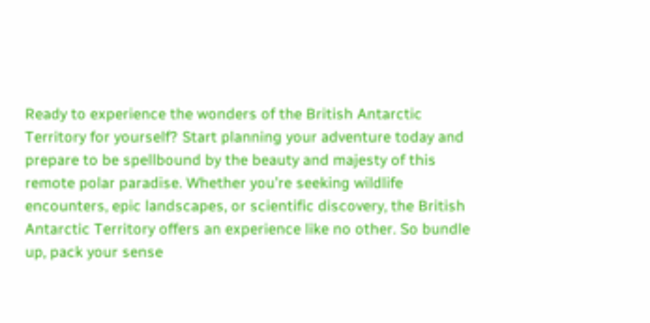Ready to experience the wonders of the British Antarctic Territory for yourself? Start planning your adventure today and prepare to be spellbound by the beauty and majesty of this remote polar paradise. Whether you’re seeking wildlife encounters, epic landscapes, or scientific discovery, the British Antarctic Territory offers an experience like no other. So bundle up, pack your sense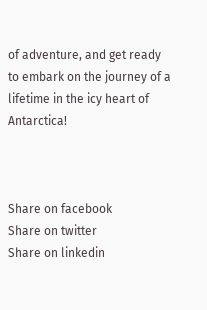of adventure, and get ready to embark on the journey of a lifetime in the icy heart of Antarctica!



Share on facebook
Share on twitter
Share on linkedin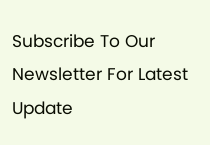Subscribe To Our Newsletter For Latest Update